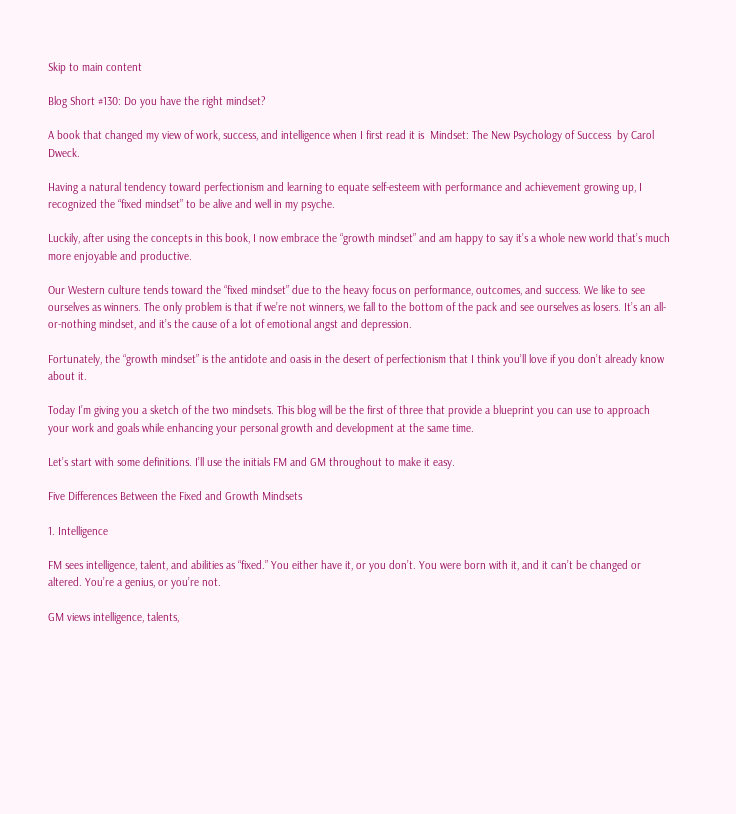Skip to main content

Blog Short #130: Do you have the right mindset?

A book that changed my view of work, success, and intelligence when I first read it is  Mindset: The New Psychology of Success  by Carol Dweck.

Having a natural tendency toward perfectionism and learning to equate self-esteem with performance and achievement growing up, I recognized the “fixed mindset” to be alive and well in my psyche.

Luckily, after using the concepts in this book, I now embrace the “growth mindset” and am happy to say it’s a whole new world that’s much more enjoyable and productive.

Our Western culture tends toward the “fixed mindset” due to the heavy focus on performance, outcomes, and success. We like to see ourselves as winners. The only problem is that if we’re not winners, we fall to the bottom of the pack and see ourselves as losers. It’s an all-or-nothing mindset, and it’s the cause of a lot of emotional angst and depression.

Fortunately, the “growth mindset” is the antidote and oasis in the desert of perfectionism that I think you’ll love if you don’t already know about it.

Today I’m giving you a sketch of the two mindsets. This blog will be the first of three that provide a blueprint you can use to approach your work and goals while enhancing your personal growth and development at the same time.

Let’s start with some definitions. I’ll use the initials FM and GM throughout to make it easy.

Five Differences Between the Fixed and Growth Mindsets

1. Intelligence

FM sees intelligence, talent, and abilities as “fixed.” You either have it, or you don’t. You were born with it, and it can’t be changed or altered. You’re a genius, or you’re not.

GM views intelligence, talents,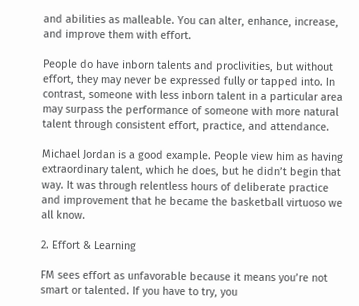and abilities as malleable. You can alter, enhance, increase, and improve them with effort.

People do have inborn talents and proclivities, but without effort, they may never be expressed fully or tapped into. In contrast, someone with less inborn talent in a particular area may surpass the performance of someone with more natural talent through consistent effort, practice, and attendance.

Michael Jordan is a good example. People view him as having extraordinary talent, which he does, but he didn’t begin that way. It was through relentless hours of deliberate practice and improvement that he became the basketball virtuoso we all know.

2. Effort & Learning

FM sees effort as unfavorable because it means you’re not smart or talented. If you have to try, you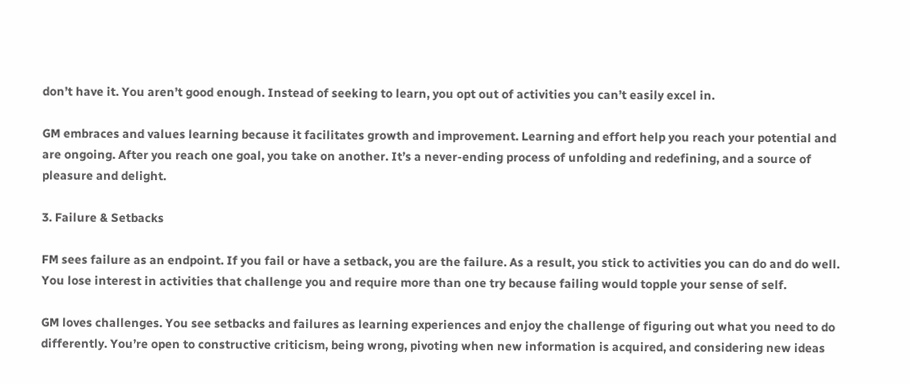don’t have it. You aren’t good enough. Instead of seeking to learn, you opt out of activities you can’t easily excel in.

GM embraces and values learning because it facilitates growth and improvement. Learning and effort help you reach your potential and are ongoing. After you reach one goal, you take on another. It’s a never-ending process of unfolding and redefining, and a source of pleasure and delight.

3. Failure & Setbacks

FM sees failure as an endpoint. If you fail or have a setback, you are the failure. As a result, you stick to activities you can do and do well. You lose interest in activities that challenge you and require more than one try because failing would topple your sense of self.

GM loves challenges. You see setbacks and failures as learning experiences and enjoy the challenge of figuring out what you need to do differently. You’re open to constructive criticism, being wrong, pivoting when new information is acquired, and considering new ideas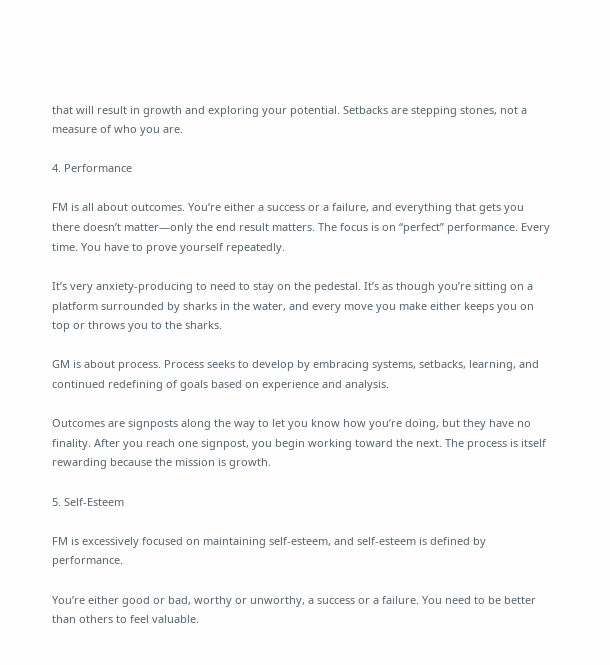that will result in growth and exploring your potential. Setbacks are stepping stones, not a measure of who you are.

4. Performance

FM is all about outcomes. You’re either a success or a failure, and everything that gets you there doesn’t matter—only the end result matters. The focus is on “perfect” performance. Every time. You have to prove yourself repeatedly.

It’s very anxiety-producing to need to stay on the pedestal. It’s as though you’re sitting on a platform surrounded by sharks in the water, and every move you make either keeps you on top or throws you to the sharks.

GM is about process. Process seeks to develop by embracing systems, setbacks, learning, and continued redefining of goals based on experience and analysis.

Outcomes are signposts along the way to let you know how you’re doing, but they have no finality. After you reach one signpost, you begin working toward the next. The process is itself rewarding because the mission is growth.

5. Self-Esteem

FM is excessively focused on maintaining self-esteem, and self-esteem is defined by performance.

You’re either good or bad, worthy or unworthy, a success or a failure. You need to be better than others to feel valuable.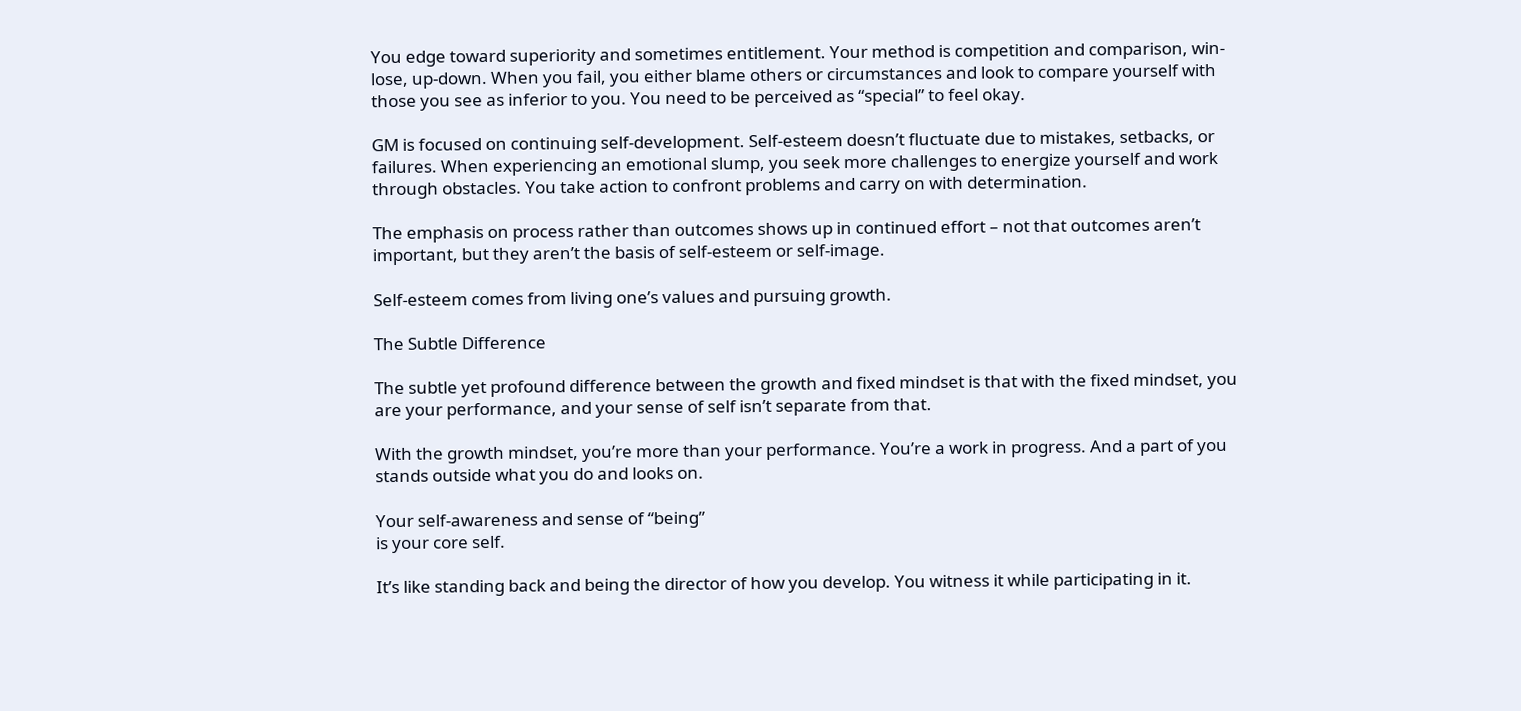You edge toward superiority and sometimes entitlement. Your method is competition and comparison, win-lose, up-down. When you fail, you either blame others or circumstances and look to compare yourself with those you see as inferior to you. You need to be perceived as “special” to feel okay.

GM is focused on continuing self-development. Self-esteem doesn’t fluctuate due to mistakes, setbacks, or failures. When experiencing an emotional slump, you seek more challenges to energize yourself and work through obstacles. You take action to confront problems and carry on with determination.

The emphasis on process rather than outcomes shows up in continued effort – not that outcomes aren’t important, but they aren’t the basis of self-esteem or self-image.

Self-esteem comes from living one’s values and pursuing growth.

The Subtle Difference

The subtle yet profound difference between the growth and fixed mindset is that with the fixed mindset, you are your performance, and your sense of self isn’t separate from that.

With the growth mindset, you’re more than your performance. You’re a work in progress. And a part of you stands outside what you do and looks on.

Your self-awareness and sense of “being”
is your core self.

It’s like standing back and being the director of how you develop. You witness it while participating in it.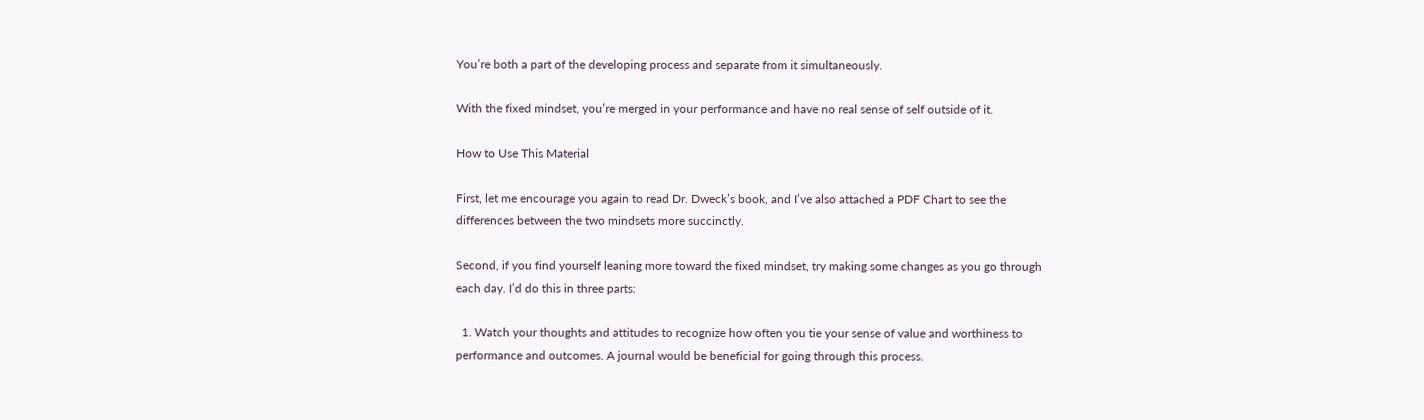You’re both a part of the developing process and separate from it simultaneously.

With the fixed mindset, you’re merged in your performance and have no real sense of self outside of it.

How to Use This Material

First, let me encourage you again to read Dr. Dweck’s book, and I’ve also attached a PDF Chart to see the differences between the two mindsets more succinctly.

Second, if you find yourself leaning more toward the fixed mindset, try making some changes as you go through each day. I’d do this in three parts:

  1. Watch your thoughts and attitudes to recognize how often you tie your sense of value and worthiness to performance and outcomes. A journal would be beneficial for going through this process.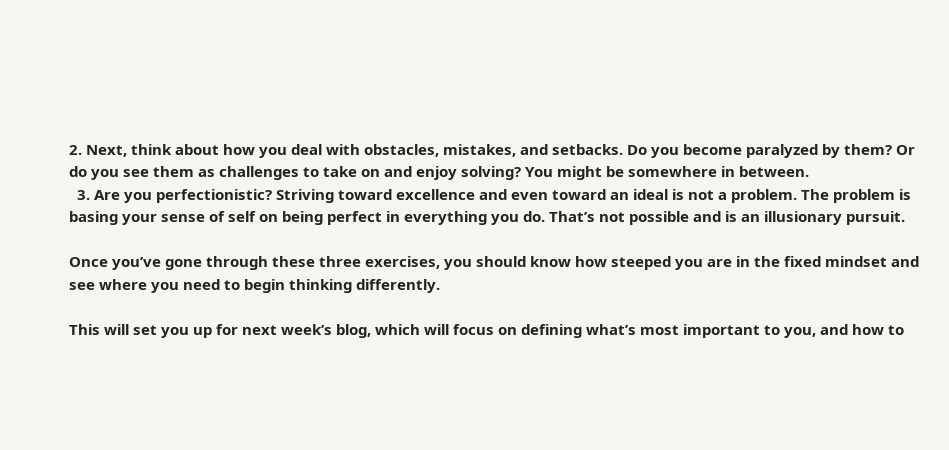2. Next, think about how you deal with obstacles, mistakes, and setbacks. Do you become paralyzed by them? Or do you see them as challenges to take on and enjoy solving? You might be somewhere in between.
  3. Are you perfectionistic? Striving toward excellence and even toward an ideal is not a problem. The problem is basing your sense of self on being perfect in everything you do. That’s not possible and is an illusionary pursuit.

Once you’ve gone through these three exercises, you should know how steeped you are in the fixed mindset and see where you need to begin thinking differently.

This will set you up for next week’s blog, which will focus on defining what’s most important to you, and how to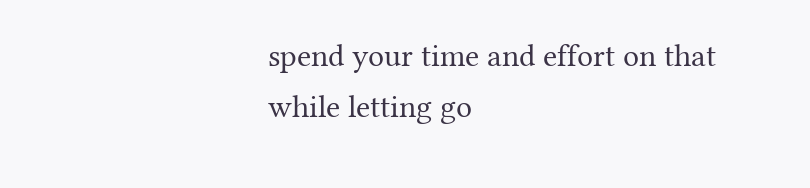spend your time and effort on that while letting go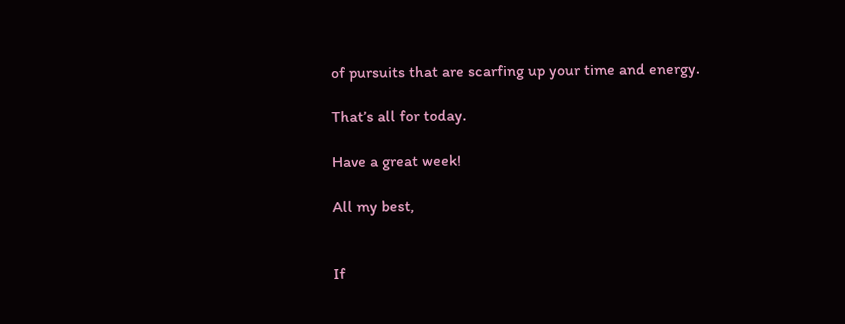of pursuits that are scarfing up your time and energy.

That’s all for today.

Have a great week!

All my best,


If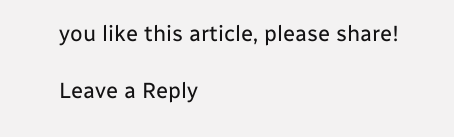you like this article, please share!

Leave a Reply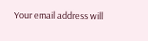Your email address will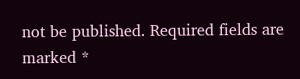not be published. Required fields are marked *